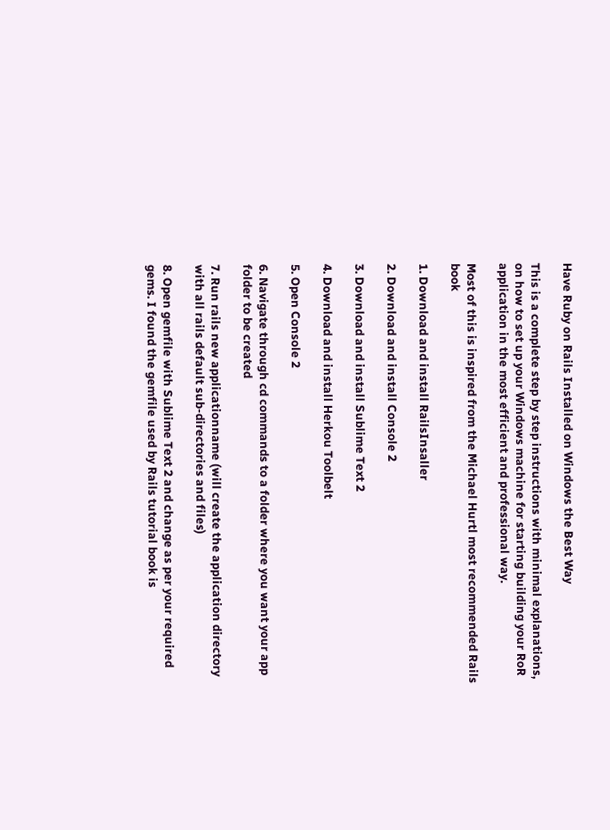Have Ruby on Rails Installed on Windows the Best Way

This is a complete step by step instructions with minimal explanations, on how to set up your Windows machine for starting building your RoR application in the most efficient and professional way.

Most of this is inspired from the Michael Hurtl most recommended Rails book

1. Download and install RailsInsaller

2. Download and install Console 2

3. Download and install Sublime Text 2

4. Download and install Herkou Toolbelt

5. Open Console 2

6. Navigate through cd commands to a folder where you want your app folder to be created

7. Run rails new applicationname (will create the application directory with all rails default sub-directories and files)

8. Open gemfile with Sublime Text 2 and change as per your required gems. I found the gemfile used by Rails tutorial book is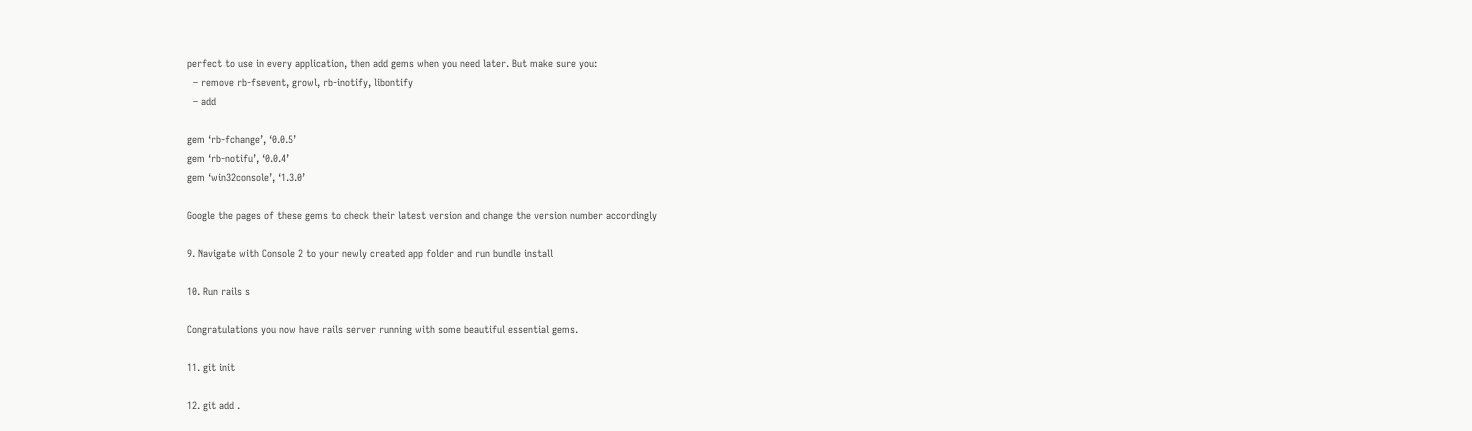perfect to use in every application, then add gems when you need later. But make sure you:
  – remove rb-fsevent, growl, rb-inotify, libontify
  – add

gem ‘rb-fchange’, ‘0.0.5’
gem ‘rb-notifu’, ‘0.0.4’
gem ‘win32console’, ‘1.3.0’

Google the pages of these gems to check their latest version and change the version number accordingly

9. Navigate with Console 2 to your newly created app folder and run bundle install

10. Run rails s

Congratulations you now have rails server running with some beautiful essential gems.

11. git init

12. git add .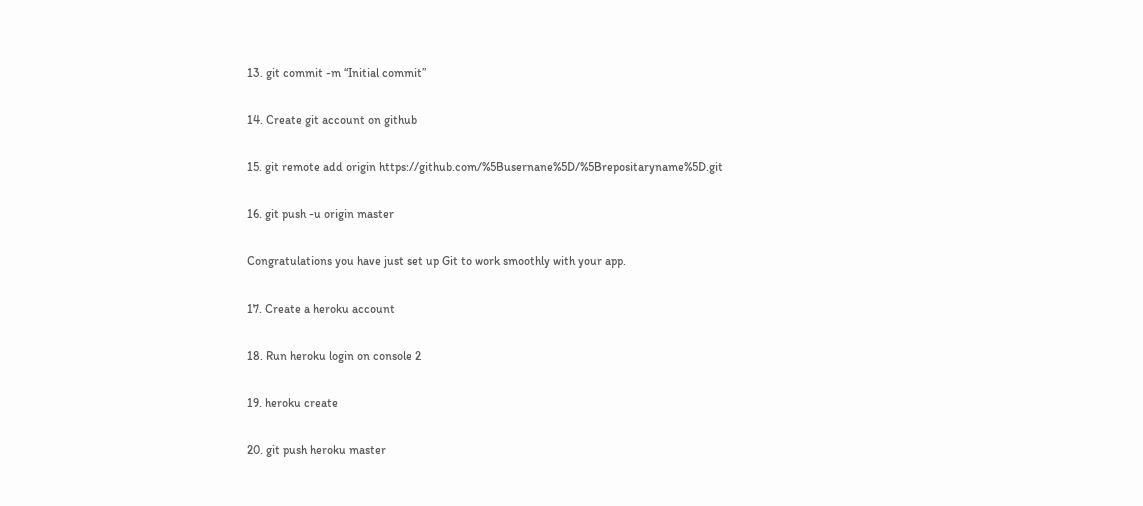13. git commit -m “Initial commit”

14. Create git account on github

15. git remote add origin https://github.com/%5Busernane%5D/%5Brepositaryname%5D.git

16. git push -u origin master

Congratulations you have just set up Git to work smoothly with your app.

17. Create a heroku account

18. Run heroku login on console 2

19. heroku create

20. git push heroku master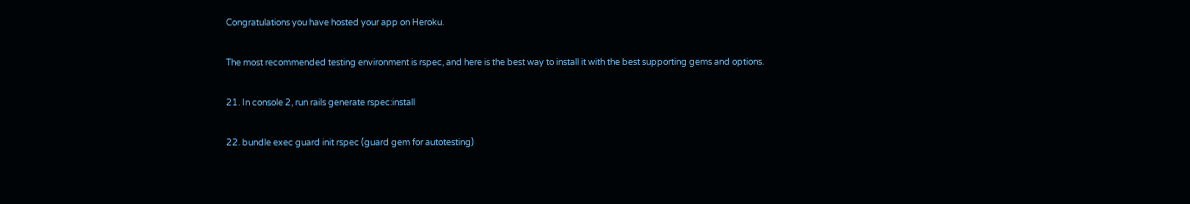Congratulations you have hosted your app on Heroku.

The most recommended testing environment is rspec, and here is the best way to install it with the best supporting gems and options.

21. In console 2, run rails generate rspec:install

22. bundle exec guard init rspec (guard gem for autotesting)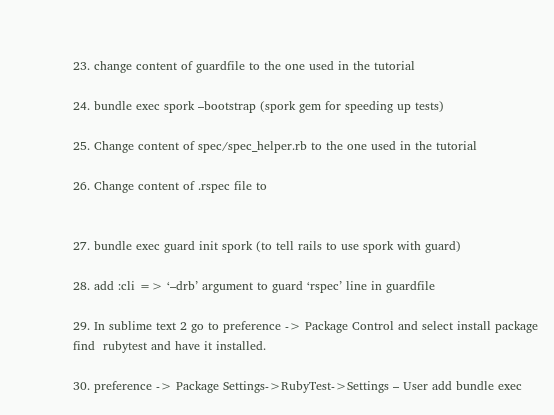23. change content of guardfile to the one used in the tutorial

24. bundle exec spork –bootstrap (spork gem for speeding up tests)

25. Change content of spec/spec_helper.rb to the one used in the tutorial

26. Change content of .rspec file to


27. bundle exec guard init spork (to tell rails to use spork with guard)

28. add :cli => ‘–drb’ argument to guard ‘rspec’ line in guardfile

29. In sublime text 2 go to preference -> Package Control and select install package find  rubytest and have it installed.

30. preference -> Package Settings->RubyTest->Settings – User add bundle exec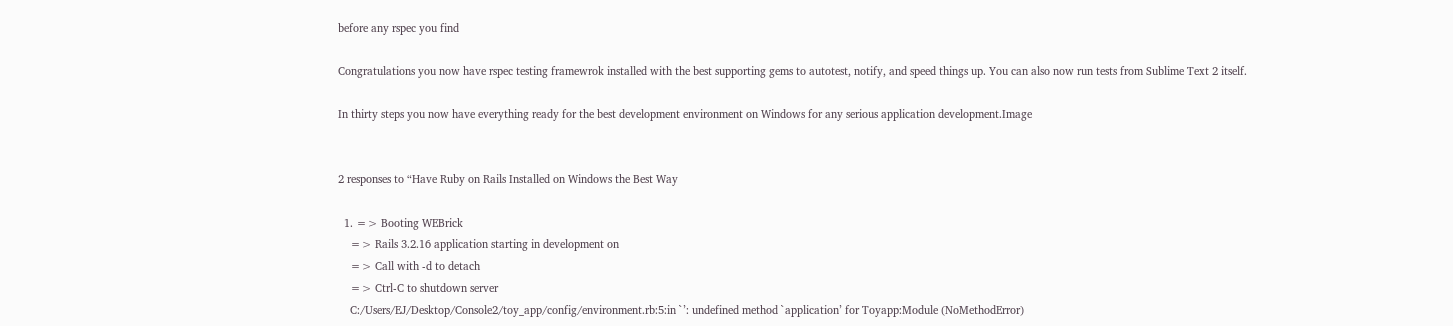before any rspec you find

Congratulations you now have rspec testing framewrok installed with the best supporting gems to autotest, notify, and speed things up. You can also now run tests from Sublime Text 2 itself.

In thirty steps you now have everything ready for the best development environment on Windows for any serious application development.Image


2 responses to “Have Ruby on Rails Installed on Windows the Best Way

  1. => Booting WEBrick
    => Rails 3.2.16 application starting in development on
    => Call with -d to detach
    => Ctrl-C to shutdown server
    C:/Users/EJ/Desktop/Console2/toy_app/config/environment.rb:5:in `’: undefined method `application’ for Toyapp:Module (NoMethodError)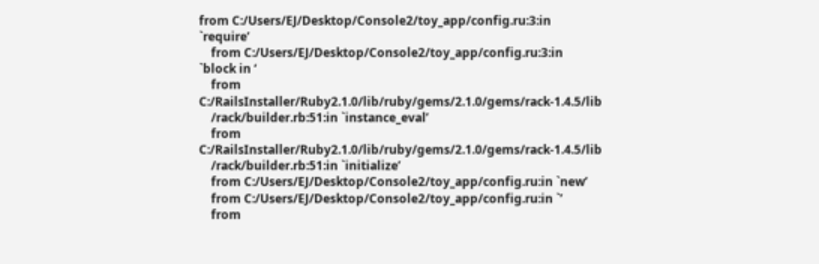from C:/Users/EJ/Desktop/Console2/toy_app/config.ru:3:in `require’
    from C:/Users/EJ/Desktop/Console2/toy_app/config.ru:3:in `block in ‘
    from C:/RailsInstaller/Ruby2.1.0/lib/ruby/gems/2.1.0/gems/rack-1.4.5/lib
    /rack/builder.rb:51:in `instance_eval’
    from C:/RailsInstaller/Ruby2.1.0/lib/ruby/gems/2.1.0/gems/rack-1.4.5/lib
    /rack/builder.rb:51:in `initialize’
    from C:/Users/EJ/Desktop/Console2/toy_app/config.ru:in `new’
    from C:/Users/EJ/Desktop/Console2/toy_app/config.ru:in `’
    from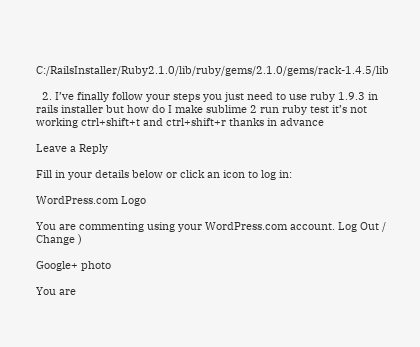C:/RailsInstaller/Ruby2.1.0/lib/ruby/gems/2.1.0/gems/rack-1.4.5/lib

  2. I’ve finally follow your steps you just need to use ruby 1.9.3 in rails installer but how do I make sublime 2 run ruby test it’s not working ctrl+shift+t and ctrl+shift+r thanks in advance

Leave a Reply

Fill in your details below or click an icon to log in:

WordPress.com Logo

You are commenting using your WordPress.com account. Log Out /  Change )

Google+ photo

You are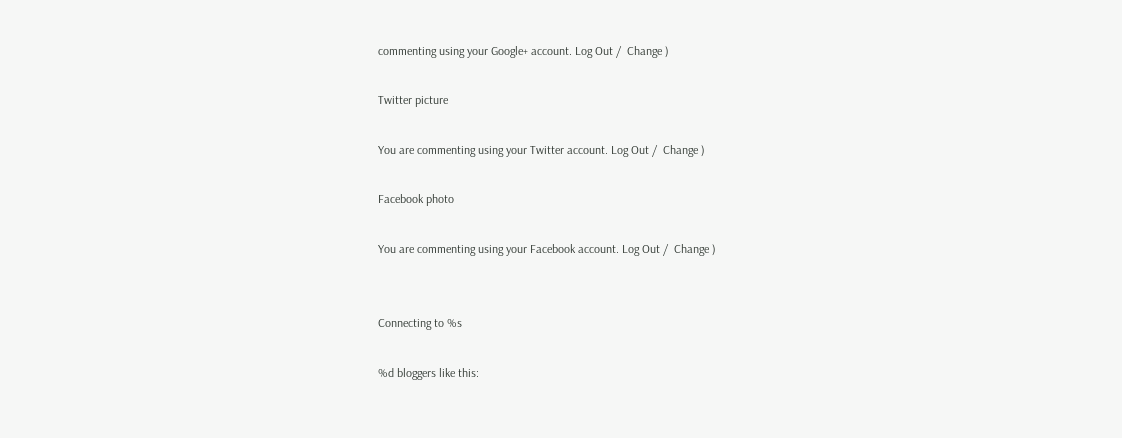commenting using your Google+ account. Log Out /  Change )

Twitter picture

You are commenting using your Twitter account. Log Out /  Change )

Facebook photo

You are commenting using your Facebook account. Log Out /  Change )


Connecting to %s

%d bloggers like this: